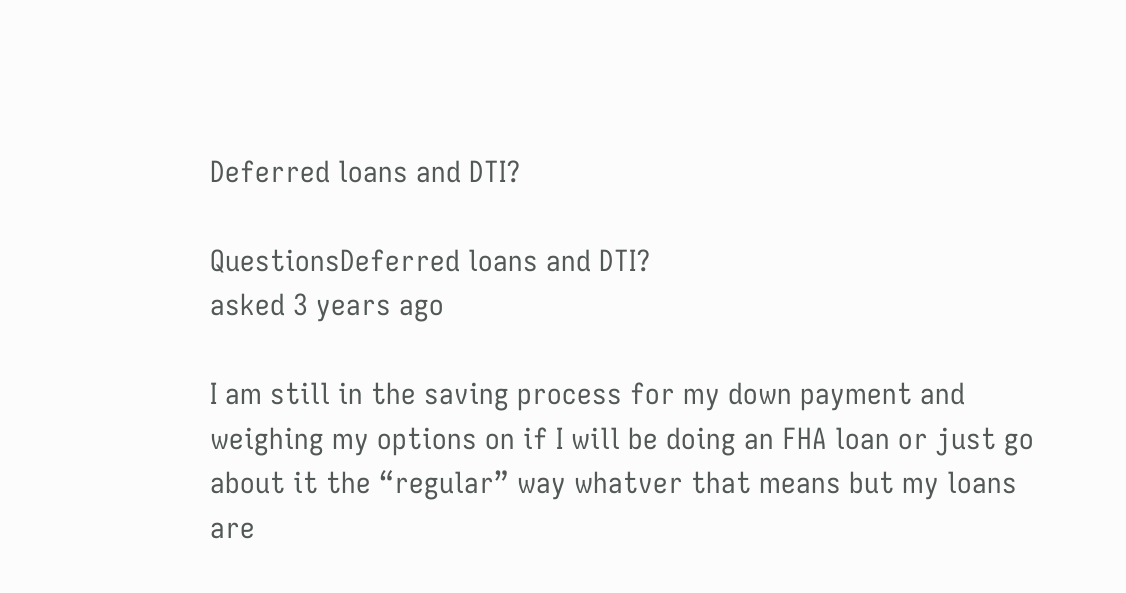Deferred loans and DTI?

QuestionsDeferred loans and DTI?
asked 3 years ago

I am still in the saving process for my down payment and weighing my options on if I will be doing an FHA loan or just go about it the “regular” way whatver that means but my loans are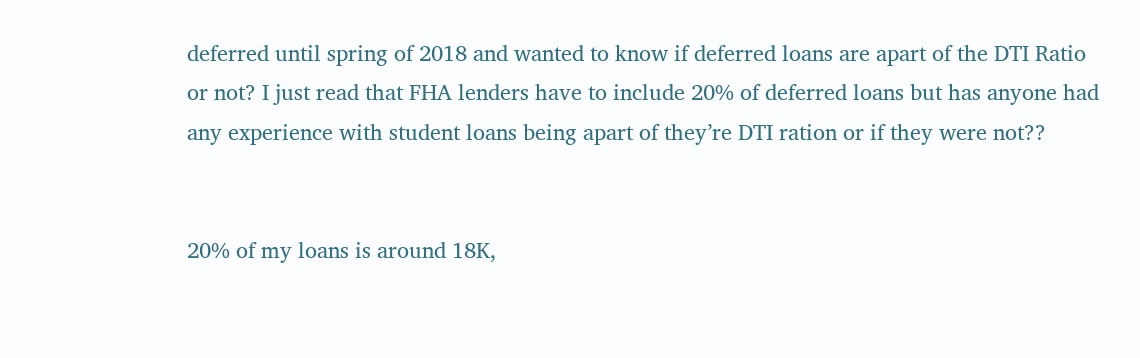deferred until spring of 2018 and wanted to know if deferred loans are apart of the DTI Ratio or not? I just read that FHA lenders have to include 20% of deferred loans but has anyone had any experience with student loans being apart of they’re DTI ration or if they were not??


20% of my loans is around 18K,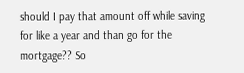should I pay that amount off while saving for like a year and than go for the mortgage?? So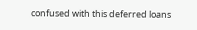confused with this deferred loans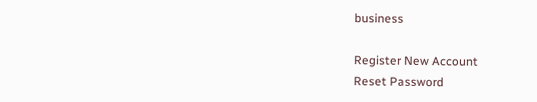business

Register New Account
Reset Password